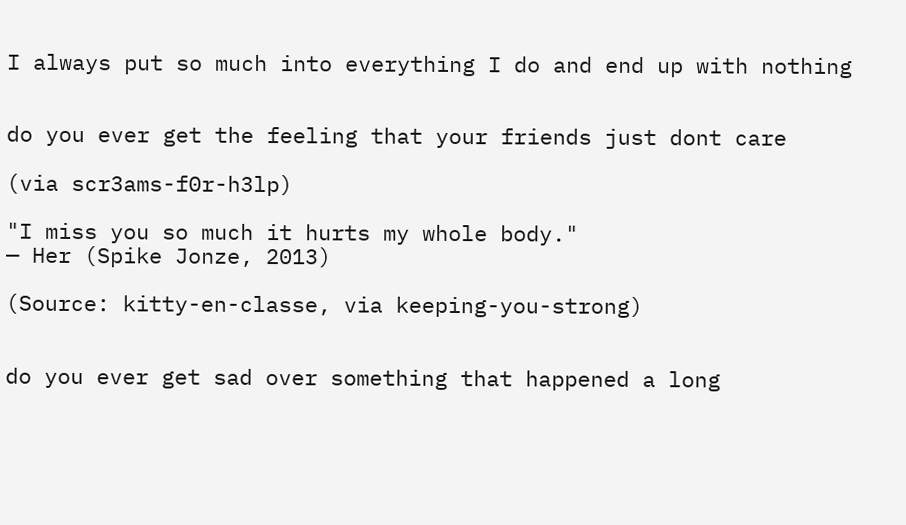I always put so much into everything I do and end up with nothing


do you ever get the feeling that your friends just dont care

(via scr3ams-f0r-h3lp)

"I miss you so much it hurts my whole body."
— Her (Spike Jonze, 2013)

(Source: kitty-en-classe, via keeping-you-strong)


do you ever get sad over something that happened a long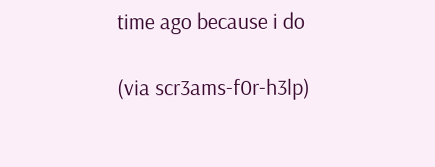time ago because i do

(via scr3ams-f0r-h3lp)